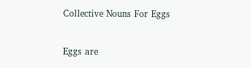Collective Nouns For Eggs

Eggs are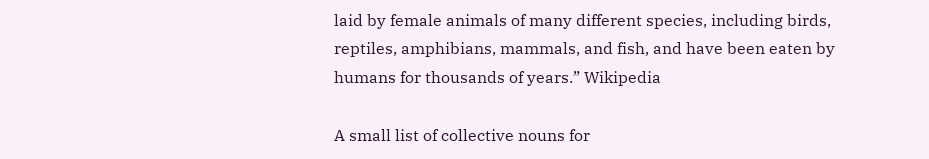laid by female animals of many different species, including birds, reptiles, amphibians, mammals, and fish, and have been eaten by humans for thousands of years.” Wikipedia

A small list of collective nouns for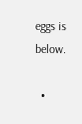eggs is below.

  •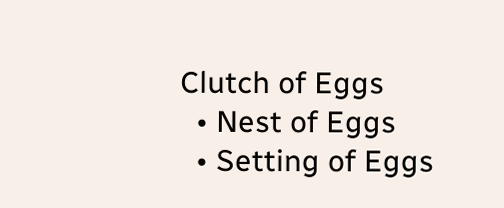Clutch of Eggs
  • Nest of Eggs
  • Setting of Eggs